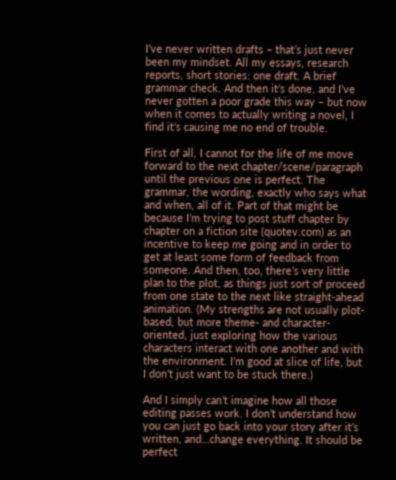I’ve never written drafts – that’s just never been my mindset. All my essays, research reports, short stories: one draft. A brief grammar check. And then it’s done, and I’ve never gotten a poor grade this way – but now when it comes to actually writing a novel, I find it’s causing me no end of trouble.

First of all, I cannot for the life of me move forward to the next chapter/scene/paragraph until the previous one is perfect. The grammar, the wording, exactly who says what and when, all of it. Part of that might be because I’m trying to post stuff chapter by chapter on a fiction site (quotev.com) as an incentive to keep me going and in order to get at least some form of feedback from someone. And then, too, there’s very little plan to the plot, as things just sort of proceed from one state to the next like straight-ahead animation. (My strengths are not usually plot-based, but more theme- and character-oriented, just exploring how the various characters interact with one another and with the environment. I’m good at slice of life, but I don’t just want to be stuck there.)

And I simply can’t imagine how all those editing passes work. I don’t understand how you can just go back into your story after it’s written, and…change everything. It should be perfect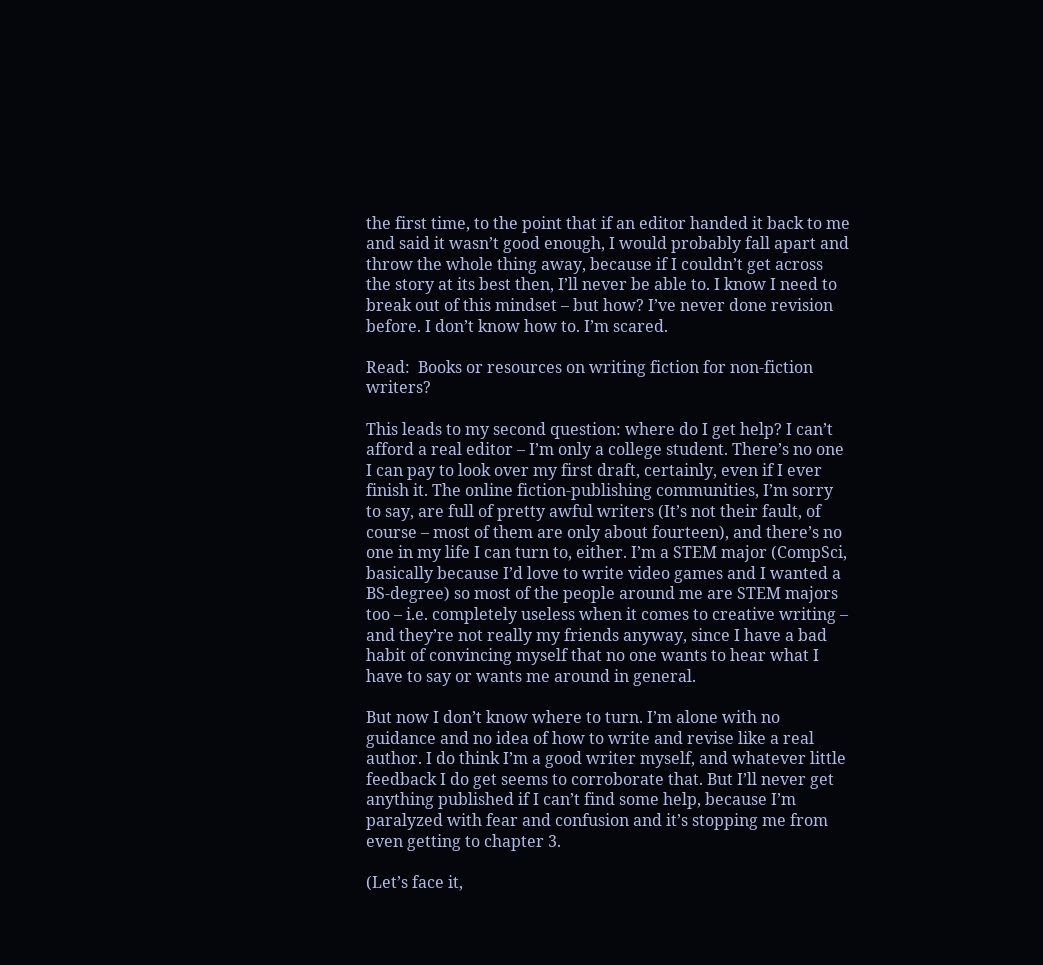the first time, to the point that if an editor handed it back to me and said it wasn’t good enough, I would probably fall apart and throw the whole thing away, because if I couldn’t get across the story at its best then, I’ll never be able to. I know I need to break out of this mindset – but how? I’ve never done revision before. I don’t know how to. I’m scared.

Read:  Books or resources on writing fiction for non-fiction writers?

This leads to my second question: where do I get help? I can’t afford a real editor – I’m only a college student. There’s no one I can pay to look over my first draft, certainly, even if I ever finish it. The online fiction-publishing communities, I’m sorry to say, are full of pretty awful writers (It’s not their fault, of course – most of them are only about fourteen), and there’s no one in my life I can turn to, either. I’m a STEM major (CompSci, basically because I’d love to write video games and I wanted a BS-degree) so most of the people around me are STEM majors too – i.e. completely useless when it comes to creative writing – and they’re not really my friends anyway, since I have a bad habit of convincing myself that no one wants to hear what I have to say or wants me around in general.

But now I don’t know where to turn. I’m alone with no guidance and no idea of how to write and revise like a real author. I do think I’m a good writer myself, and whatever little feedback I do get seems to corroborate that. But I’ll never get anything published if I can’t find some help, because I’m paralyzed with fear and confusion and it’s stopping me from even getting to chapter 3.

(Let’s face it,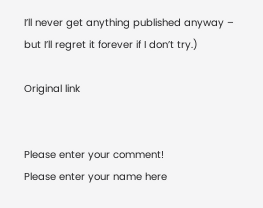I’ll never get anything published anyway – but I’ll regret it forever if I don’t try.)

Original link


Please enter your comment!
Please enter your name here